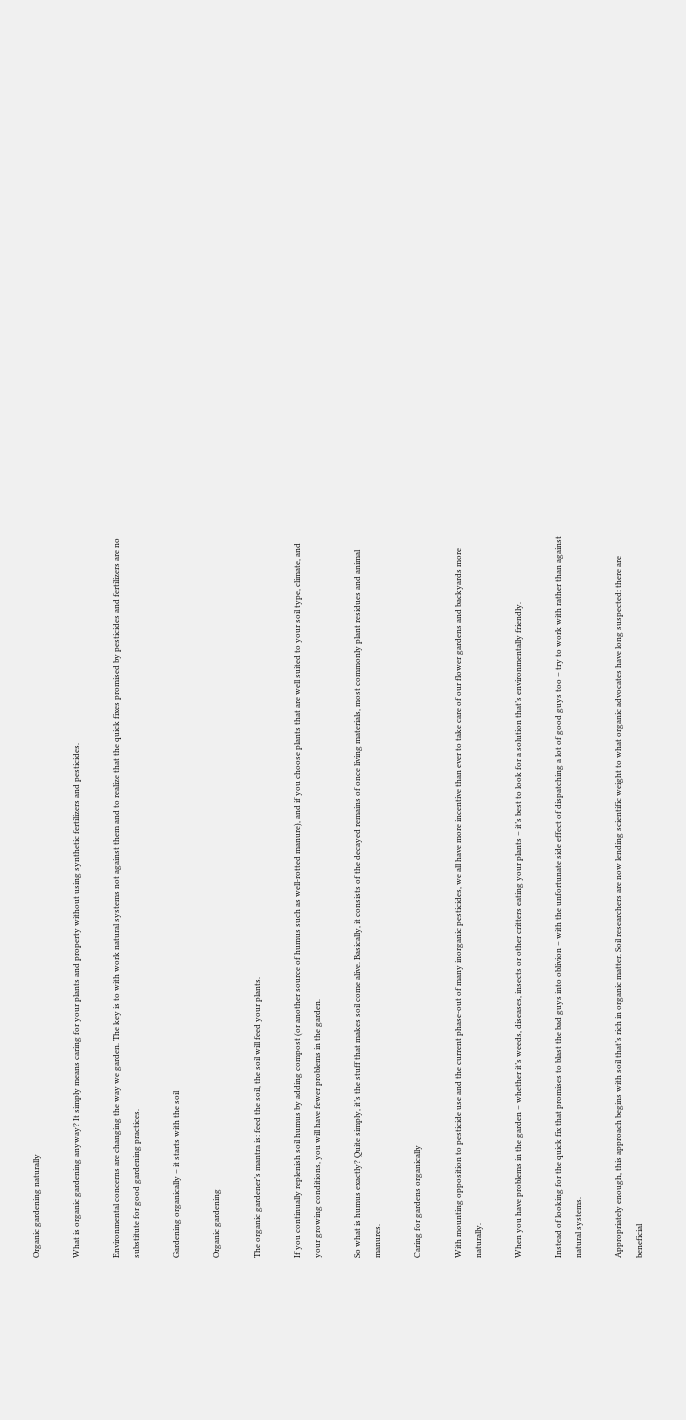Organic gardening naturally

What is organic gardening anyway? It simply means caring for your plants and property without using synthetic fertilizers and pesticides.

Environmental concerns are changing the way we garden. The key is to with work natural systems not against them and to realize that the quick fixes promised by pesticides and fertilizers are no substitute for good gardening practices.

Gardening organically – it starts with the soil

Organic gardening

The organic gardener’s mantra is: feed the soil, the soil will feed your plants.

If you continually replenish soil humus by adding compost (or another source of humus such as well-rotted manure), and if you choose plants that are well suited to your soil type, climate, and your growing conditions, you will have fewer problems in the garden.

So what is humus exactly? Quite simply, it’s the stuff that makes soil come alive. Basically, it consists of the decayed remains of once living materials, most commonly plant residues and animal manures.

Caring for gardens organically

With mounting opposition to pesticide use and the current phase-out of many inorganic pesticides, we all have more incentive than ever to take care of our flower gardens and backyards more naturally.

When you have problems in the garden – whether it’s weeds, diseases, insects or other critters eating your plants – it’s best to look for a solution that’s environmentally friendly.

Instead of looking for the quick fix that promises to blast the bad guys into oblivion – with the unfortunate side effect of dispatching a lot of good guys too – try to work with rather than against natural systems.

Appropriately enough, this approach begins with soil that’s rich in organic matter. Soil researchers are now lending scientific weight to what organic advocates have long suspected: there are beneficial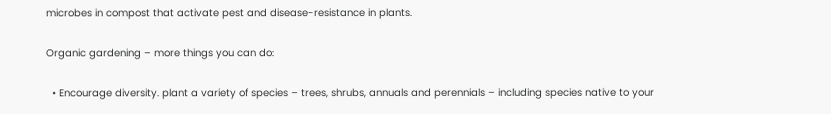microbes in compost that activate pest and disease-resistance in plants.

Organic gardening – more things you can do:

  • Encourage diversity. plant a variety of species – trees, shrubs, annuals and perennials – including species native to your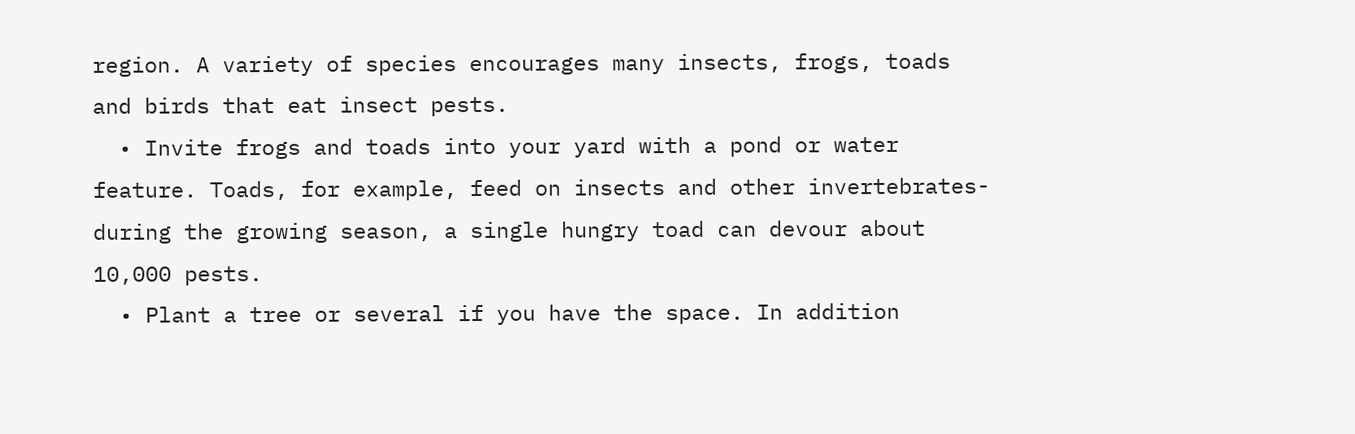region. A variety of species encourages many insects, frogs, toads and birds that eat insect pests.
  • Invite frogs and toads into your yard with a pond or water feature. Toads, for example, feed on insects and other invertebrates-during the growing season, a single hungry toad can devour about 10,000 pests.
  • Plant a tree or several if you have the space. In addition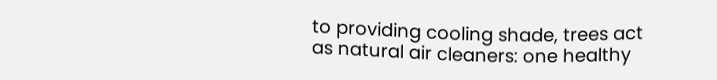to providing cooling shade, trees act as natural air cleaners: one healthy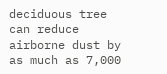deciduous tree can reduce airborne dust by as much as 7,000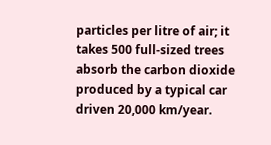particles per litre of air; it takes 500 full-sized trees absorb the carbon dioxide produced by a typical car driven 20,000 km/year.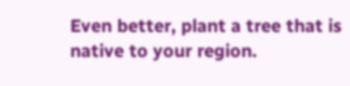Even better, plant a tree that is native to your region.